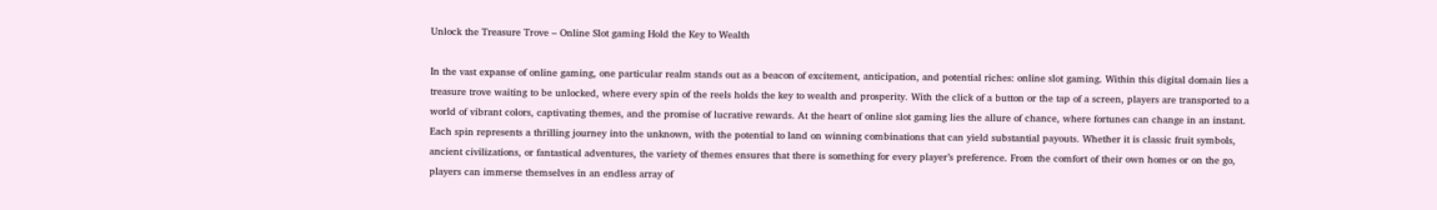Unlock the Treasure Trove – Online Slot gaming Hold the Key to Wealth

In the vast expanse of online gaming, one particular realm stands out as a beacon of excitement, anticipation, and potential riches: online slot gaming. Within this digital domain lies a treasure trove waiting to be unlocked, where every spin of the reels holds the key to wealth and prosperity. With the click of a button or the tap of a screen, players are transported to a world of vibrant colors, captivating themes, and the promise of lucrative rewards. At the heart of online slot gaming lies the allure of chance, where fortunes can change in an instant. Each spin represents a thrilling journey into the unknown, with the potential to land on winning combinations that can yield substantial payouts. Whether it is classic fruit symbols, ancient civilizations, or fantastical adventures, the variety of themes ensures that there is something for every player’s preference. From the comfort of their own homes or on the go, players can immerse themselves in an endless array of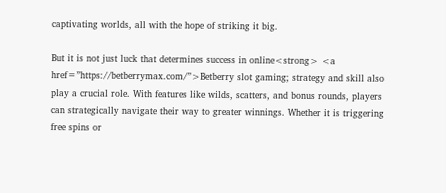captivating worlds, all with the hope of striking it big.

But it is not just luck that determines success in online<strong> <a href=”https://betberrymax.com/”>Betberry slot gaming; strategy and skill also play a crucial role. With features like wilds, scatters, and bonus rounds, players can strategically navigate their way to greater winnings. Whether it is triggering free spins or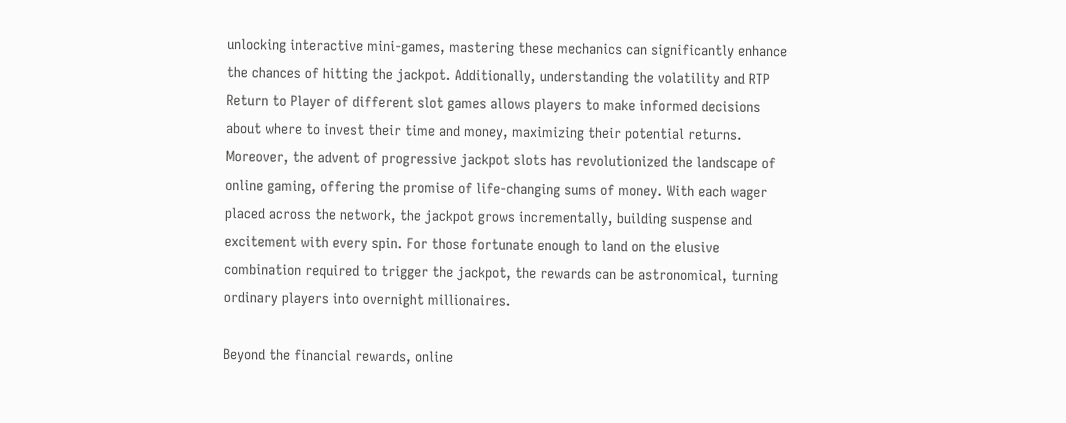unlocking interactive mini-games, mastering these mechanics can significantly enhance the chances of hitting the jackpot. Additionally, understanding the volatility and RTP Return to Player of different slot games allows players to make informed decisions about where to invest their time and money, maximizing their potential returns. Moreover, the advent of progressive jackpot slots has revolutionized the landscape of online gaming, offering the promise of life-changing sums of money. With each wager placed across the network, the jackpot grows incrementally, building suspense and excitement with every spin. For those fortunate enough to land on the elusive combination required to trigger the jackpot, the rewards can be astronomical, turning ordinary players into overnight millionaires.

Beyond the financial rewards, online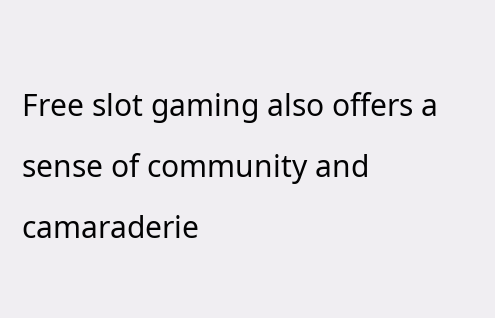Free slot gaming also offers a sense of community and camaraderie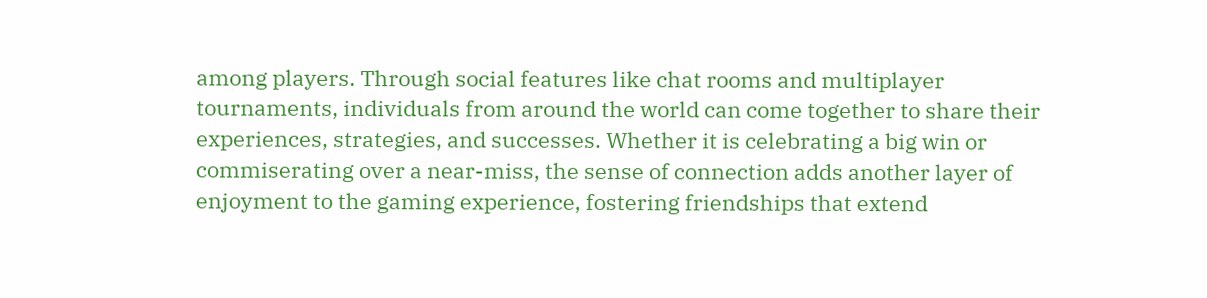among players. Through social features like chat rooms and multiplayer tournaments, individuals from around the world can come together to share their experiences, strategies, and successes. Whether it is celebrating a big win or commiserating over a near-miss, the sense of connection adds another layer of enjoyment to the gaming experience, fostering friendships that extend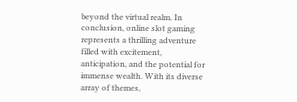beyond the virtual realm. In conclusion, online slot gaming represents a thrilling adventure filled with excitement, anticipation, and the potential for immense wealth. With its diverse array of themes,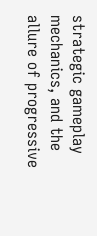strategic gameplay mechanics, and the allure of progressive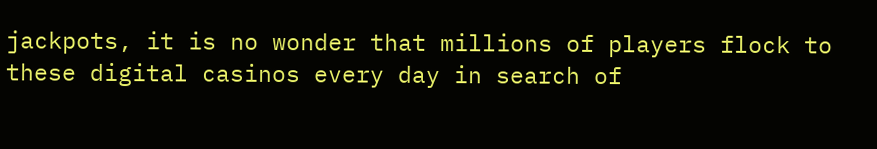jackpots, it is no wonder that millions of players flock to these digital casinos every day in search of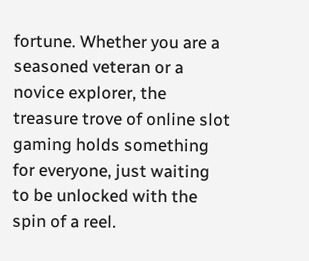fortune. Whether you are a seasoned veteran or a novice explorer, the treasure trove of online slot gaming holds something for everyone, just waiting to be unlocked with the spin of a reel.